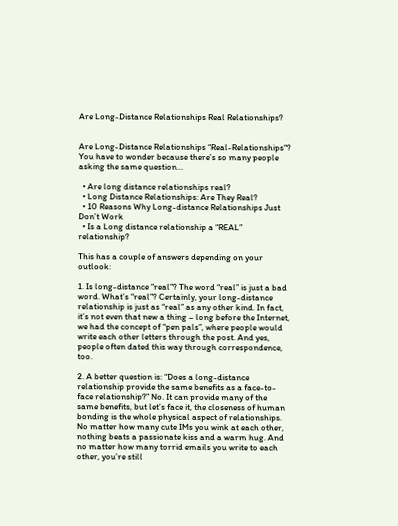Are Long-Distance Relationships Real Relationships?


Are Long-Distance Relationships “Real-Relationships“? You have to wonder because there’s so many people asking the same question…

  • Are long distance relationships real?
  • Long Distance Relationships: Are They Real?
  • 10 Reasons Why Long-distance Relationships Just Don’t Work
  • Is a Long distance relationship a “REAL” relationship?

This has a couple of answers depending on your outlook:

1. Is long-distance “real”? The word “real” is just a bad word. What’s “real”? Certainly, your long-distance relationship is just as “real” as any other kind. In fact, it’s not even that new a thing – long before the Internet, we had the concept of “pen pals”, where people would write each other letters through the post. And yes, people often dated this way through correspondence, too.

2. A better question is: “Does a long-distance relationship provide the same benefits as a face-to-face relationship?” No. It can provide many of the same benefits, but let’s face it, the closeness of human bonding is the whole physical aspect of relationships. No matter how many cute IMs you wink at each other, nothing beats a passionate kiss and a warm hug. And no matter how many torrid emails you write to each other, you’re still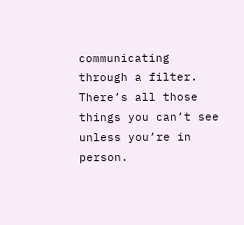communicating through a filter. There’s all those things you can’t see unless you’re in person.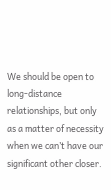We should be open to long-distance relationships, but only as a matter of necessity when we can’t have our significant other closer.